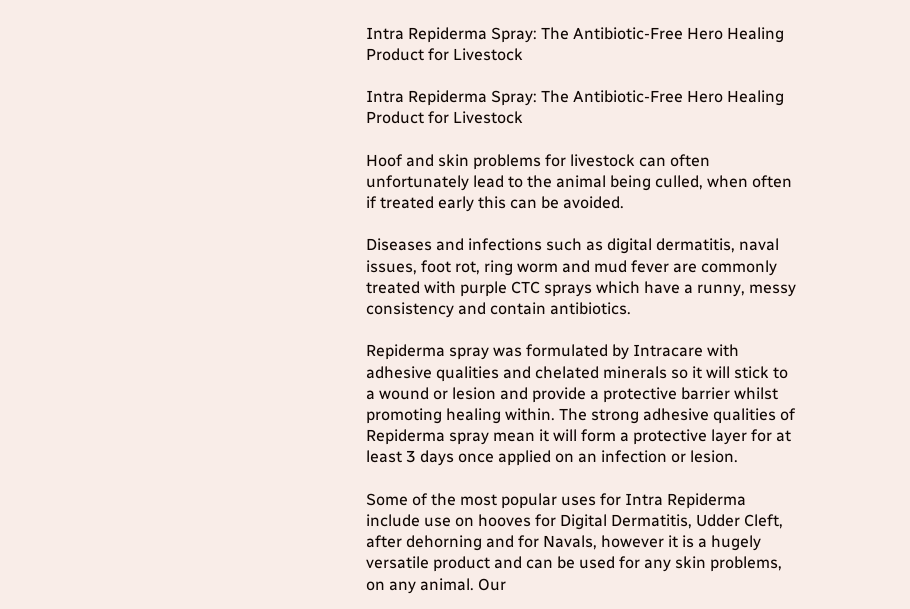Intra Repiderma Spray: The Antibiotic-Free Hero Healing Product for Livestock

Intra Repiderma Spray: The Antibiotic-Free Hero Healing Product for Livestock

Hoof and skin problems for livestock can often unfortunately lead to the animal being culled, when often if treated early this can be avoided.

Diseases and infections such as digital dermatitis, naval issues, foot rot, ring worm and mud fever are commonly treated with purple CTC sprays which have a runny, messy consistency and contain antibiotics.

Repiderma spray was formulated by Intracare with adhesive qualities and chelated minerals so it will stick to a wound or lesion and provide a protective barrier whilst promoting healing within. The strong adhesive qualities of Repiderma spray mean it will form a protective layer for at least 3 days once applied on an infection or lesion.

Some of the most popular uses for Intra Repiderma include use on hooves for Digital Dermatitis, Udder Cleft, after dehorning and for Navals, however it is a hugely versatile product and can be used for any skin problems, on any animal. Our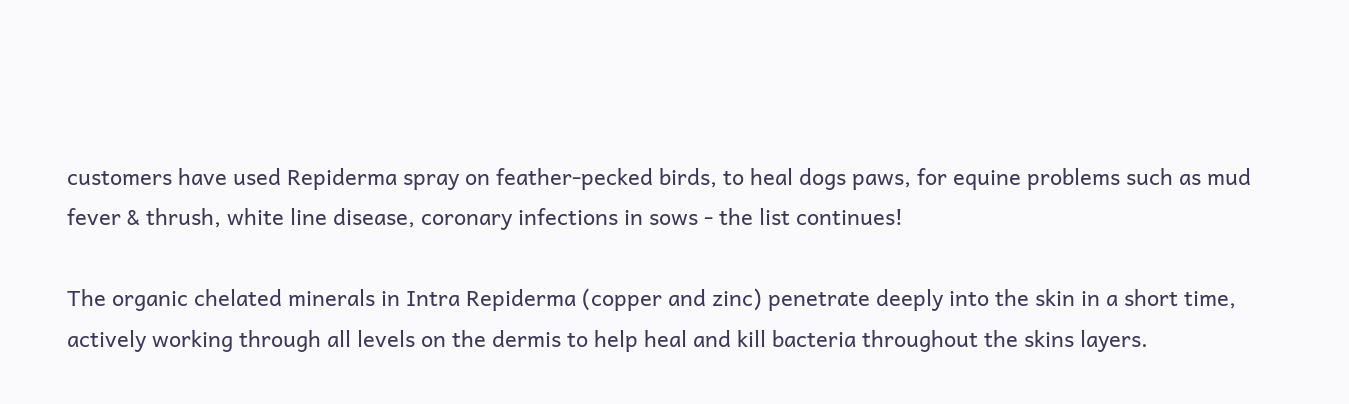customers have used Repiderma spray on feather-pecked birds, to heal dogs paws, for equine problems such as mud fever & thrush, white line disease, coronary infections in sows - the list continues!

The organic chelated minerals in Intra Repiderma (copper and zinc) penetrate deeply into the skin in a short time, actively working through all levels on the dermis to help heal and kill bacteria throughout the skins layers.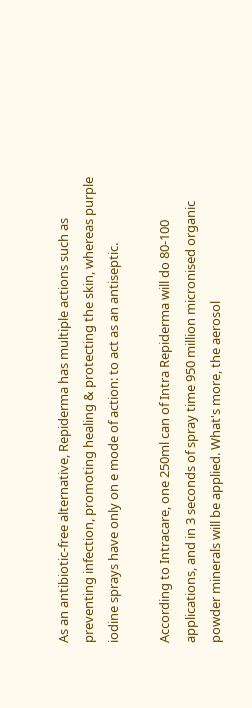As an antibiotic-free alternative, Repiderma has multiple actions such as preventing infection, promoting healing & protecting the skin, whereas purple iodine sprays have only on e mode of action: to act as an antiseptic.

According to Intracare, one 250ml can of Intra Repiderma will do 80-100 applications, and in 3 seconds of spray time 950 million micronised organic powder minerals will be applied. What's more, the aerosol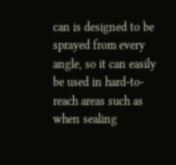can is designed to be sprayed from every angle, so it can easily be used in hard-to-reach areas such as when sealing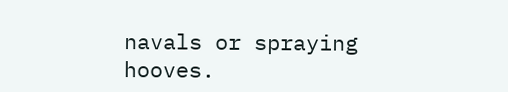navals or spraying hooves.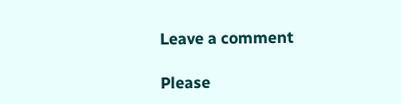Leave a comment

Please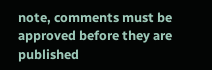note, comments must be approved before they are published